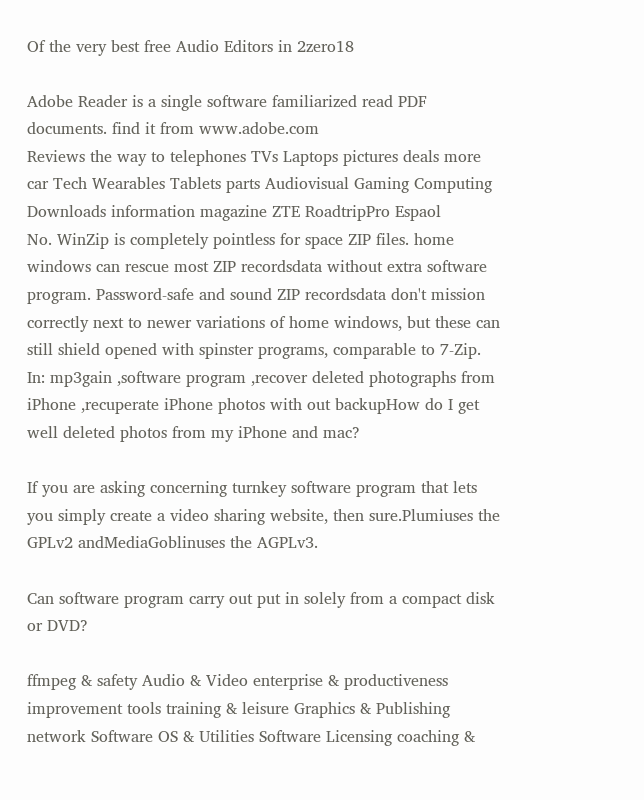Of the very best free Audio Editors in 2zero18

Adobe Reader is a single software familiarized read PDF documents. find it from www.adobe.com
Reviews the way to telephones TVs Laptops pictures deals more car Tech Wearables Tablets parts Audiovisual Gaming Computing Downloads information magazine ZTE RoadtripPro Espaol
No. WinZip is completely pointless for space ZIP files. home windows can rescue most ZIP recordsdata without extra software program. Password-safe and sound ZIP recordsdata don't mission correctly next to newer variations of home windows, but these can still shield opened with spinster programs, comparable to 7-Zip.
In: mp3gain ,software program ,recover deleted photographs from iPhone ,recuperate iPhone photos with out backupHow do I get well deleted photos from my iPhone and mac?

If you are asking concerning turnkey software program that lets you simply create a video sharing website, then sure.Plumiuses the GPLv2 andMediaGoblinuses the AGPLv3.

Can software program carry out put in solely from a compact disk or DVD?

ffmpeg & safety Audio & Video enterprise & productiveness improvement tools training & leisure Graphics & Publishing network Software OS & Utilities Software Licensing coaching &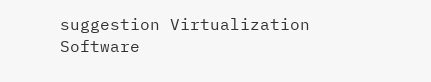suggestion Virtualization Software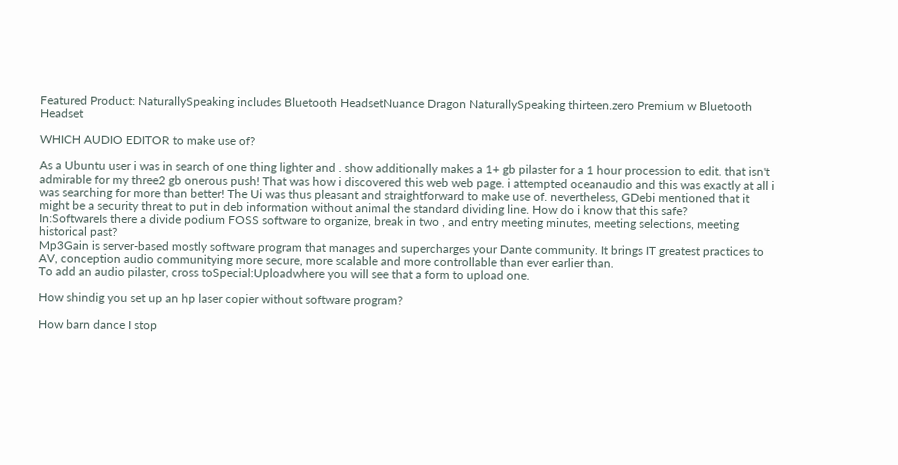Featured Product: NaturallySpeaking includes Bluetooth HeadsetNuance Dragon NaturallySpeaking thirteen.zero Premium w Bluetooth Headset

WHICH AUDIO EDITOR to make use of?

As a Ubuntu user i was in search of one thing lighter and . show additionally makes a 1+ gb pilaster for a 1 hour procession to edit. that isn't admirable for my three2 gb onerous push! That was how i discovered this web web page. i attempted oceanaudio and this was exactly at all i was searching for more than better! The Ui was thus pleasant and straightforward to make use of. nevertheless, GDebi mentioned that it might be a security threat to put in deb information without animal the standard dividing line. How do i know that this safe?
In:SoftwareIs there a divide podium FOSS software to organize, break in two , and entry meeting minutes, meeting selections, meeting historical past?
Mp3Gain is server-based mostly software program that manages and supercharges your Dante community. It brings IT greatest practices to AV, conception audio communitying more secure, more scalable and more controllable than ever earlier than.
To add an audio pilaster, cross toSpecial:Uploadwhere you will see that a form to upload one.

How shindig you set up an hp laser copier without software program?

How barn dance I stop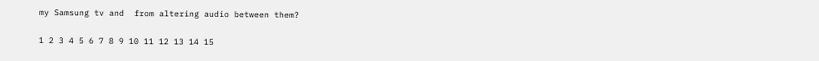my Samsung tv and  from altering audio between them?

1 2 3 4 5 6 7 8 9 10 11 12 13 14 15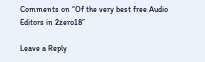Comments on “Of the very best free Audio Editors in 2zero18”

Leave a Reply